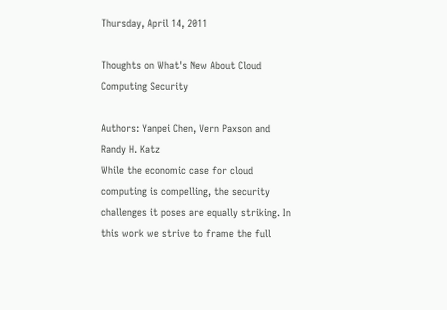Thursday, April 14, 2011

Thoughts on What's New About Cloud Computing Security

Authors: Yanpei Chen, Vern Paxson and Randy H. Katz
While the economic case for cloud computing is compelling, the security challenges it poses are equally striking. In this work we strive to frame the full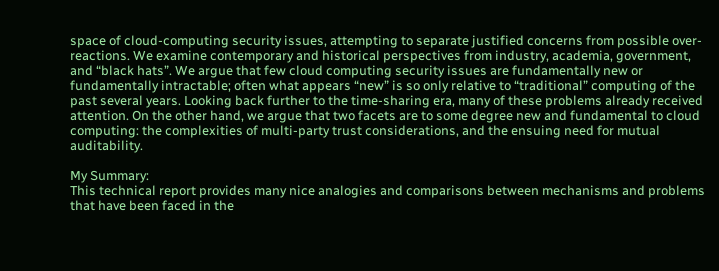space of cloud-computing security issues, attempting to separate justified concerns from possible over-reactions. We examine contemporary and historical perspectives from industry, academia, government, and “black hats”. We argue that few cloud computing security issues are fundamentally new or fundamentally intractable; often what appears “new” is so only relative to “traditional” computing of the past several years. Looking back further to the time-sharing era, many of these problems already received attention. On the other hand, we argue that two facets are to some degree new and fundamental to cloud computing: the complexities of multi-party trust considerations, and the ensuing need for mutual auditability.

My Summary:
This technical report provides many nice analogies and comparisons between mechanisms and problems that have been faced in the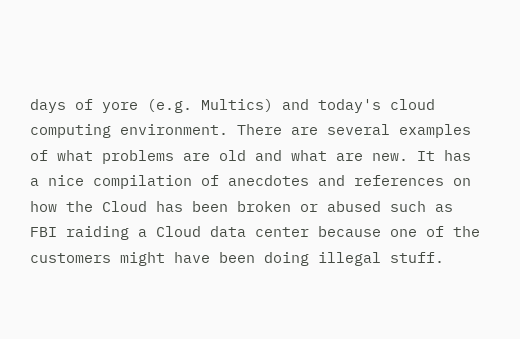days of yore (e.g. Multics) and today's cloud computing environment. There are several examples of what problems are old and what are new. It has a nice compilation of anecdotes and references on how the Cloud has been broken or abused such as FBI raiding a Cloud data center because one of the customers might have been doing illegal stuff.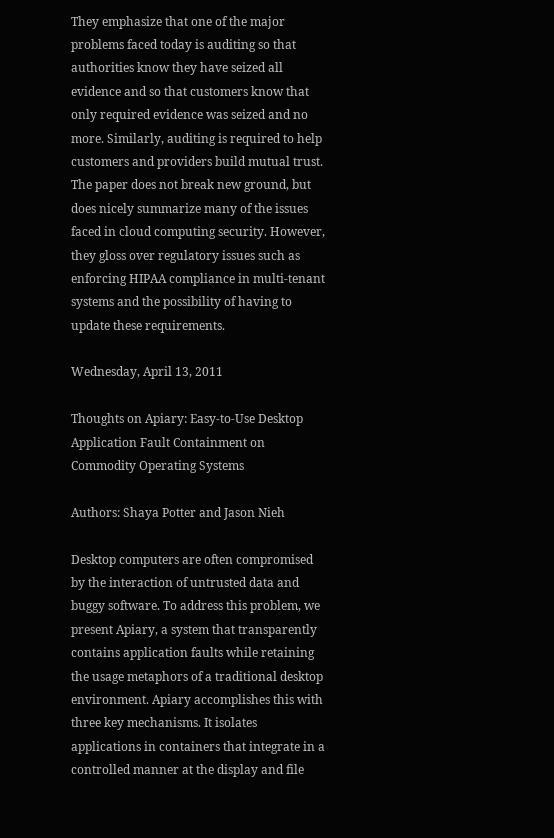They emphasize that one of the major problems faced today is auditing so that authorities know they have seized all evidence and so that customers know that only required evidence was seized and no more. Similarly, auditing is required to help customers and providers build mutual trust. The paper does not break new ground, but does nicely summarize many of the issues faced in cloud computing security. However, they gloss over regulatory issues such as enforcing HIPAA compliance in multi-tenant systems and the possibility of having to update these requirements.

Wednesday, April 13, 2011

Thoughts on Apiary: Easy-to-Use Desktop Application Fault Containment on Commodity Operating Systems

Authors: Shaya Potter and Jason Nieh

Desktop computers are often compromised by the interaction of untrusted data and buggy software. To address this problem, we present Apiary, a system that transparently contains application faults while retaining the usage metaphors of a traditional desktop environment. Apiary accomplishes this with three key mechanisms. It isolates applications in containers that integrate in a controlled manner at the display and file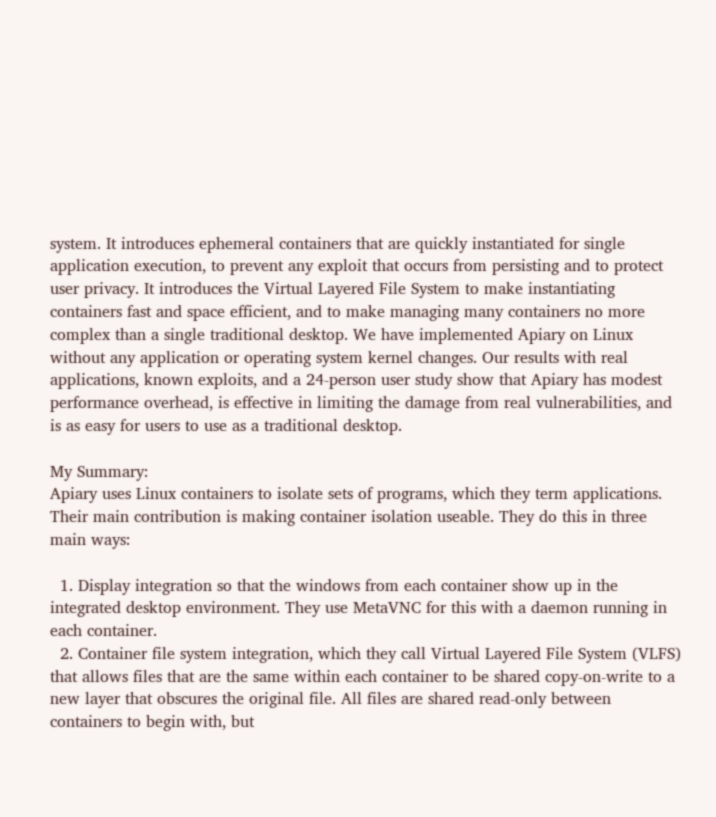system. It introduces ephemeral containers that are quickly instantiated for single application execution, to prevent any exploit that occurs from persisting and to protect user privacy. It introduces the Virtual Layered File System to make instantiating containers fast and space efficient, and to make managing many containers no more complex than a single traditional desktop. We have implemented Apiary on Linux without any application or operating system kernel changes. Our results with real applications, known exploits, and a 24-person user study show that Apiary has modest performance overhead, is effective in limiting the damage from real vulnerabilities, and is as easy for users to use as a traditional desktop.

My Summary:
Apiary uses Linux containers to isolate sets of programs, which they term applications. Their main contribution is making container isolation useable. They do this in three main ways:

  1. Display integration so that the windows from each container show up in the integrated desktop environment. They use MetaVNC for this with a daemon running in each container.
  2. Container file system integration, which they call Virtual Layered File System (VLFS) that allows files that are the same within each container to be shared copy-on-write to a new layer that obscures the original file. All files are shared read-only between containers to begin with, but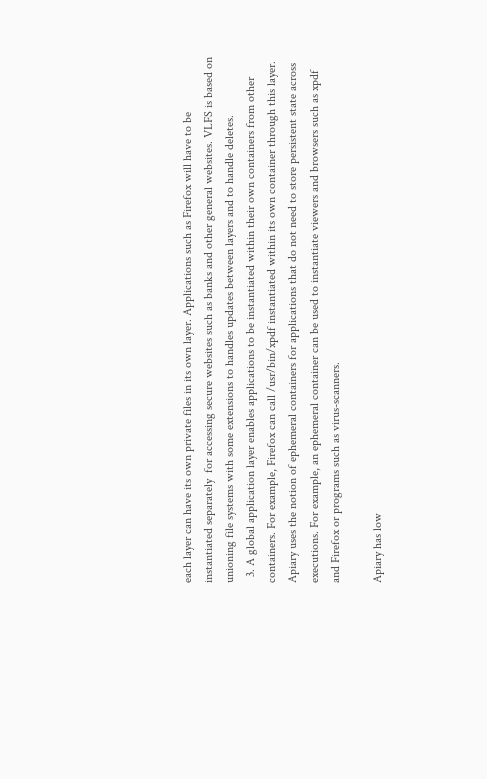each layer can have its own private files in its own layer. Applications such as Firefox will have to be instantiated separately  for accessing secure websites such as banks and other general websites. VLFS is based on unioning file systems with some extensions to handles updates between layers and to handle deletes.
  3. A global application layer enables applications to be instantiated within their own containers from other containers. For example, Firefox can call /usr/bin/xpdf instantiated within its own container through this layer.
Apiary uses the notion of ephemeral containers for applications that do not need to store persistent state across executions. For example, an ephemeral container can be used to instantiate viewers and browsers such as xpdf and Firefox or programs such as virus-scanners.

Apiary has low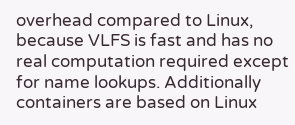overhead compared to Linux, because VLFS is fast and has no real computation required except for name lookups. Additionally containers are based on Linux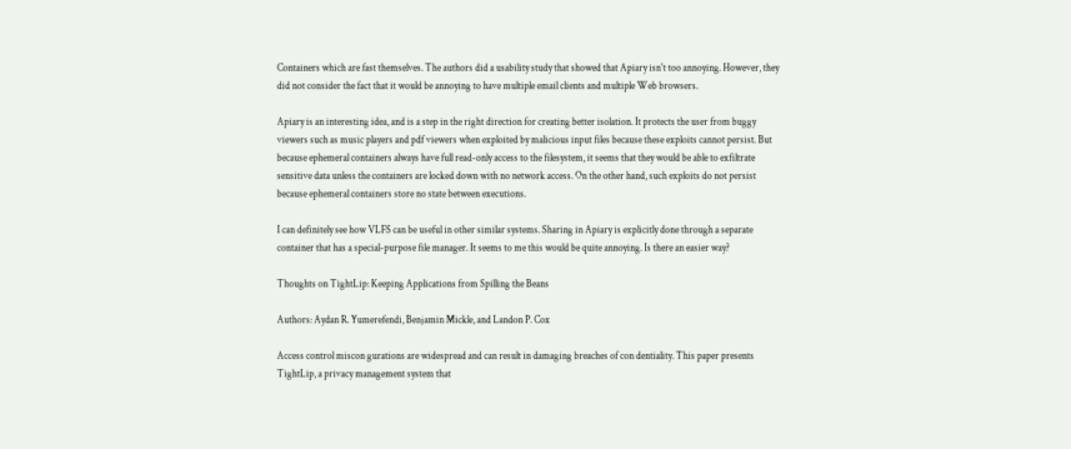Containers which are fast themselves. The authors did a usability study that showed that Apiary isn't too annoying. However, they did not consider the fact that it would be annoying to have multiple email clients and multiple Web browsers.

Apiary is an interesting idea, and is a step in the right direction for creating better isolation. It protects the user from buggy viewers such as music players and pdf viewers when exploited by malicious input files because these exploits cannot persist. But because ephemeral containers always have full read-only access to the filesystem, it seems that they would be able to exfiltrate sensitive data unless the containers are locked down with no network access. On the other hand, such exploits do not persist because ephemeral containers store no state between executions.

I can definitely see how VLFS can be useful in other similar systems. Sharing in Apiary is explicitly done through a separate container that has a special-purpose file manager. It seems to me this would be quite annoying. Is there an easier way?

Thoughts on TightLip: Keeping Applications from Spilling the Beans

Authors: Aydan R. Yumerefendi, Benjamin Mickle, and Landon P. Cox

Access control miscon gurations are widespread and can result in damaging breaches of con dentiality. This paper presents TightLip, a privacy management system that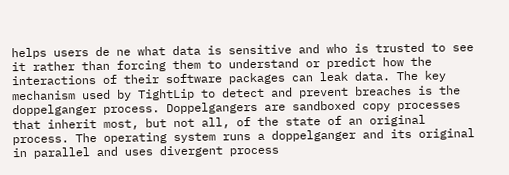helps users de ne what data is sensitive and who is trusted to see it rather than forcing them to understand or predict how the interactions of their software packages can leak data. The key mechanism used by TightLip to detect and prevent breaches is the doppelganger process. Doppelgangers are sandboxed copy processes that inherit most, but not all, of the state of an original process. The operating system runs a doppelganger and its original in parallel and uses divergent process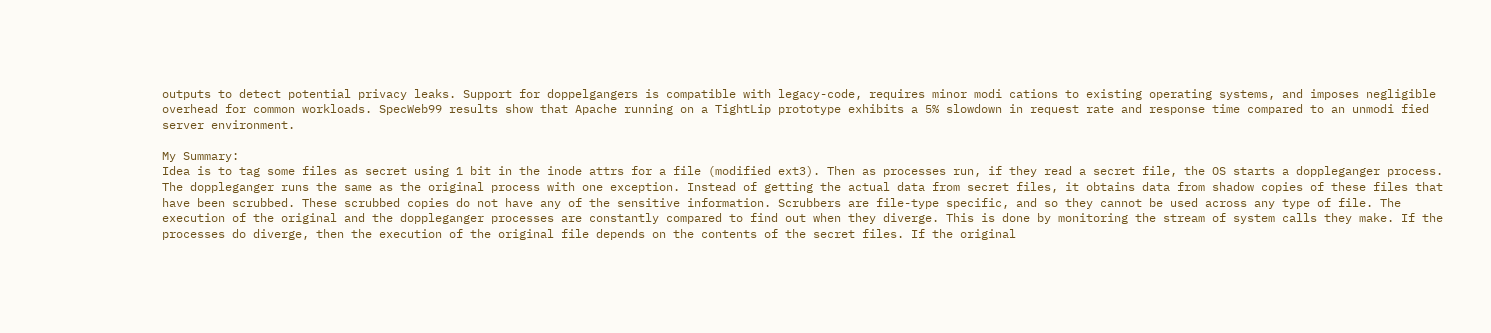outputs to detect potential privacy leaks. Support for doppelgangers is compatible with legacy-code, requires minor modi cations to existing operating systems, and imposes negligible overhead for common workloads. SpecWeb99 results show that Apache running on a TightLip prototype exhibits a 5% slowdown in request rate and response time compared to an unmodi fied server environment.

My Summary:
Idea is to tag some files as secret using 1 bit in the inode attrs for a file (modified ext3). Then as processes run, if they read a secret file, the OS starts a doppleganger process. The doppleganger runs the same as the original process with one exception. Instead of getting the actual data from secret files, it obtains data from shadow copies of these files that have been scrubbed. These scrubbed copies do not have any of the sensitive information. Scrubbers are file-type specific, and so they cannot be used across any type of file. The execution of the original and the doppleganger processes are constantly compared to find out when they diverge. This is done by monitoring the stream of system calls they make. If the processes do diverge, then the execution of the original file depends on the contents of the secret files. If the original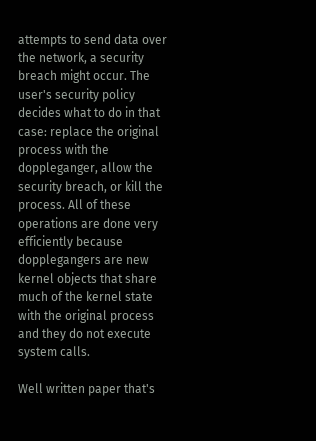attempts to send data over the network, a security breach might occur. The user's security policy decides what to do in that case: replace the original process with the doppleganger, allow the security breach, or kill the process. All of these operations are done very efficiently because dopplegangers are new kernel objects that share much of the kernel state with the original process and they do not execute system calls.

Well written paper that's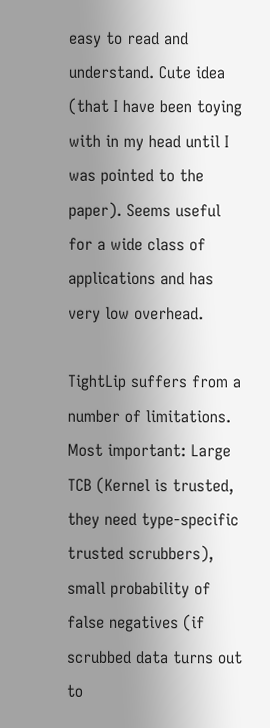easy to read and understand. Cute idea (that I have been toying with in my head until I was pointed to the paper). Seems useful for a wide class of applications and has very low overhead.

TightLip suffers from a number of limitations. Most important: Large TCB (Kernel is trusted, they need type-specific trusted scrubbers), small probability of false negatives (if scrubbed data turns out to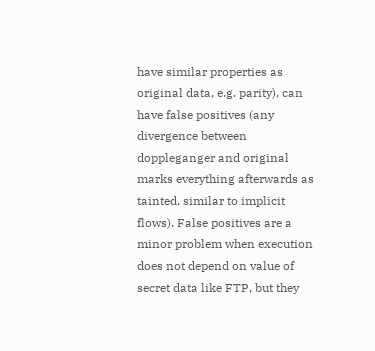have similar properties as original data, e.g. parity), can have false positives (any divergence between doppleganger and original marks everything afterwards as tainted, similar to implicit flows). False positives are a minor problem when execution does not depend on value of secret data like FTP, but they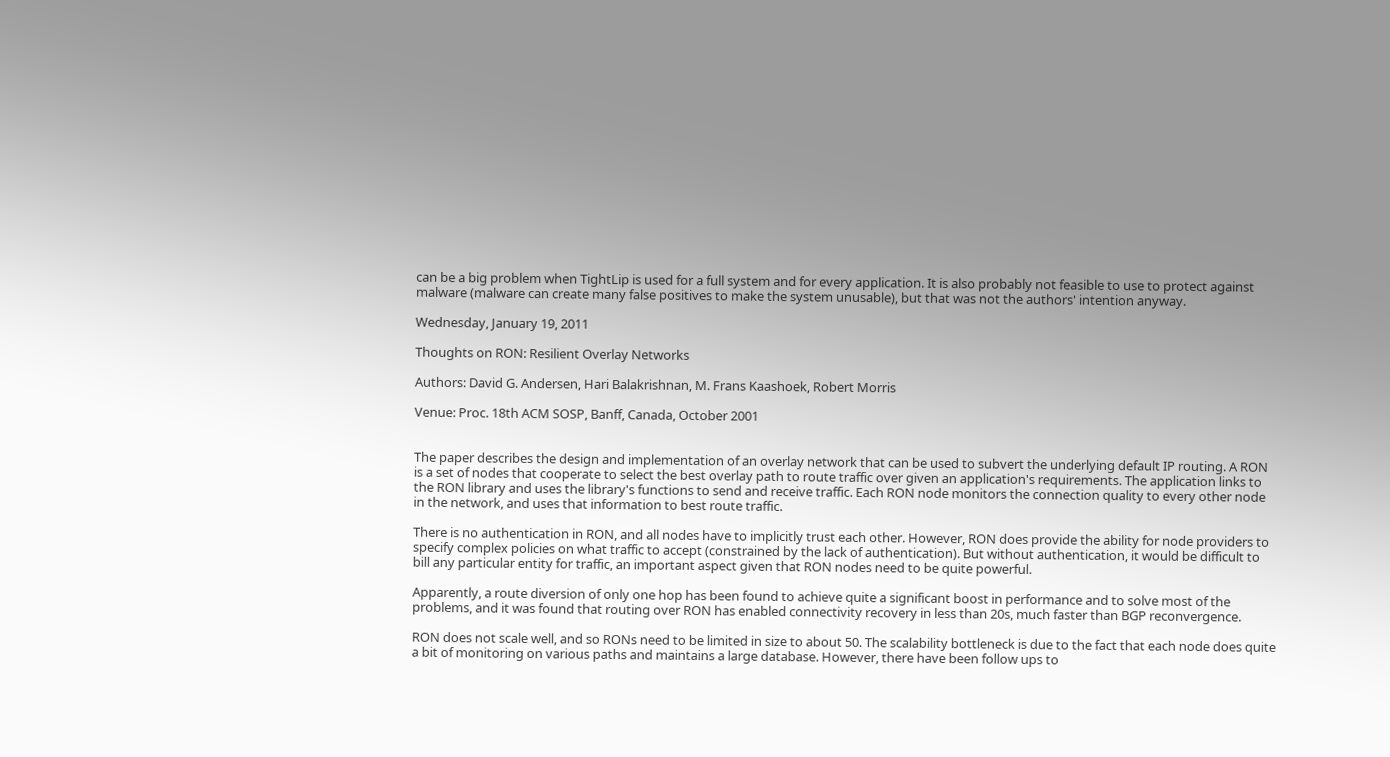can be a big problem when TightLip is used for a full system and for every application. It is also probably not feasible to use to protect against malware (malware can create many false positives to make the system unusable), but that was not the authors' intention anyway.

Wednesday, January 19, 2011

Thoughts on RON: Resilient Overlay Networks

Authors: David G. Andersen, Hari Balakrishnan, M. Frans Kaashoek, Robert Morris

Venue: Proc. 18th ACM SOSP, Banff, Canada, October 2001


The paper describes the design and implementation of an overlay network that can be used to subvert the underlying default IP routing. A RON is a set of nodes that cooperate to select the best overlay path to route traffic over given an application's requirements. The application links to the RON library and uses the library's functions to send and receive traffic. Each RON node monitors the connection quality to every other node in the network, and uses that information to best route traffic.

There is no authentication in RON, and all nodes have to implicitly trust each other. However, RON does provide the ability for node providers to specify complex policies on what traffic to accept (constrained by the lack of authentication). But without authentication, it would be difficult to bill any particular entity for traffic, an important aspect given that RON nodes need to be quite powerful.

Apparently, a route diversion of only one hop has been found to achieve quite a significant boost in performance and to solve most of the problems, and it was found that routing over RON has enabled connectivity recovery in less than 20s, much faster than BGP reconvergence.

RON does not scale well, and so RONs need to be limited in size to about 50. The scalability bottleneck is due to the fact that each node does quite a bit of monitoring on various paths and maintains a large database. However, there have been follow ups to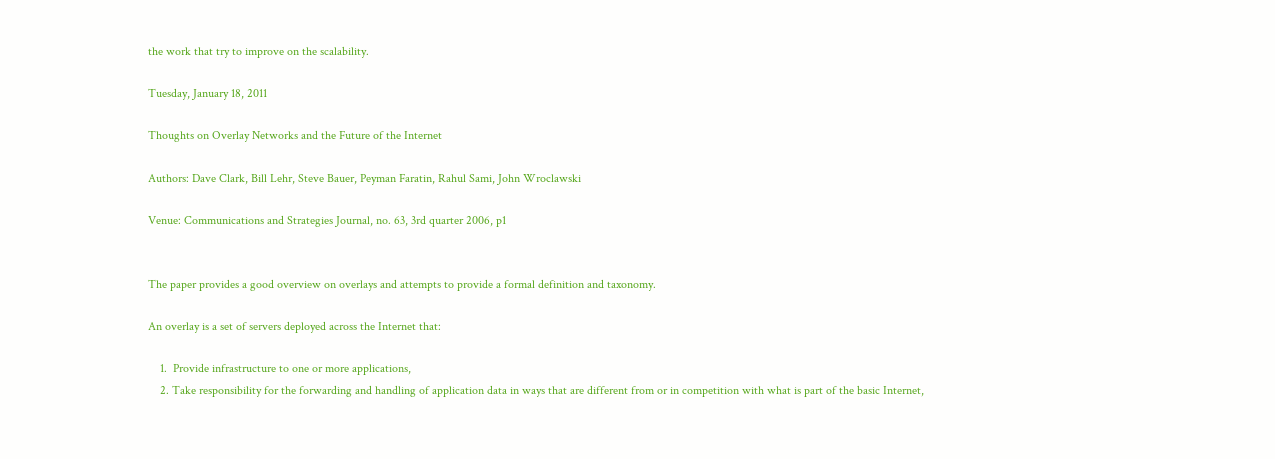the work that try to improve on the scalability.

Tuesday, January 18, 2011

Thoughts on Overlay Networks and the Future of the Internet

Authors: Dave Clark, Bill Lehr, Steve Bauer, Peyman Faratin, Rahul Sami, John Wroclawski

Venue: Communications and Strategies Journal, no. 63, 3rd quarter 2006, p1


The paper provides a good overview on overlays and attempts to provide a formal definition and taxonomy.

An overlay is a set of servers deployed across the Internet that:

    1.  Provide infrastructure to one or more applications,
    2. Take responsibility for the forwarding and handling of application data in ways that are different from or in competition with what is part of the basic Internet,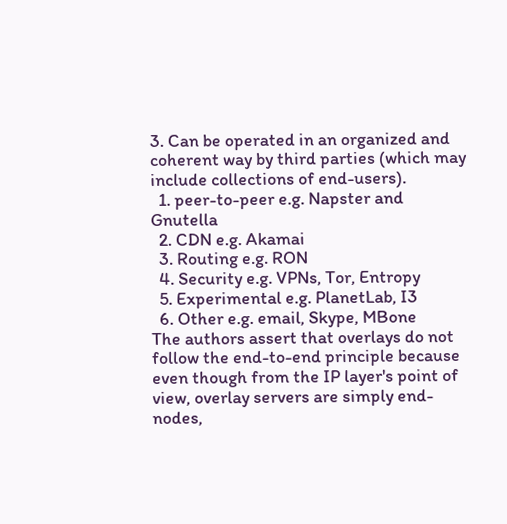3. Can be operated in an organized and coherent way by third parties (which may include collections of end-users).
  1. peer-to-peer e.g. Napster and Gnutella
  2. CDN e.g. Akamai
  3. Routing e.g. RON
  4. Security e.g. VPNs, Tor, Entropy
  5. Experimental e.g. PlanetLab, I3
  6. Other e.g. email, Skype, MBone
The authors assert that overlays do not follow the end-to-end principle because even though from the IP layer's point of view, overlay servers are simply end-nodes,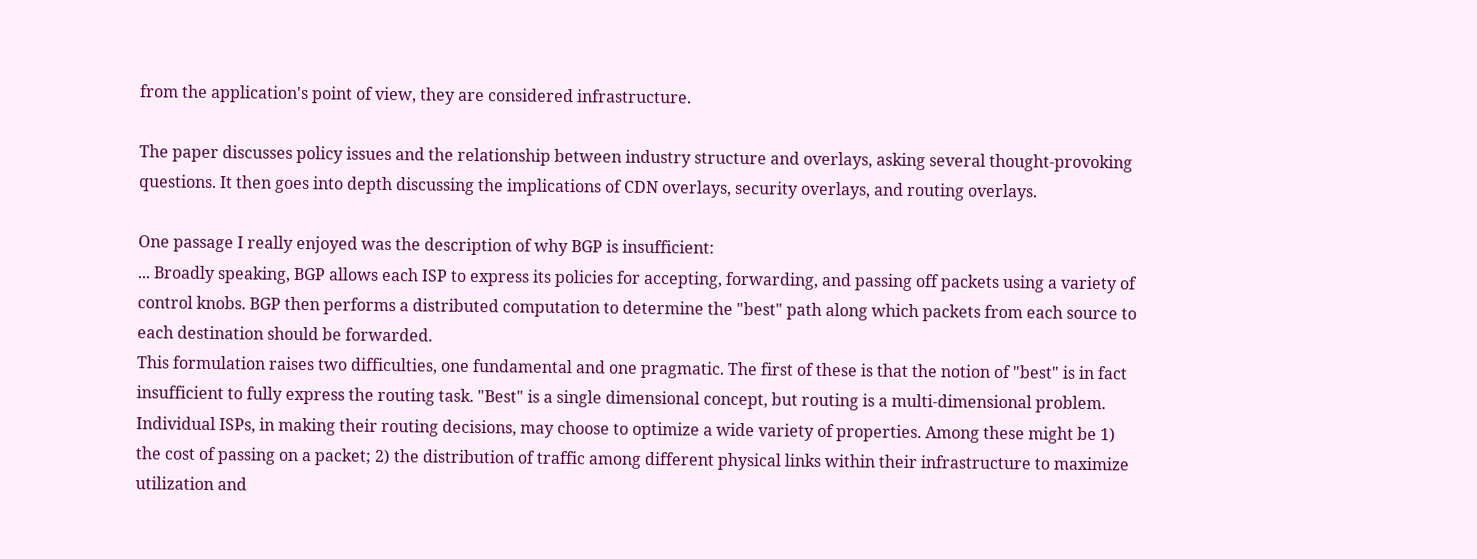from the application's point of view, they are considered infrastructure.

The paper discusses policy issues and the relationship between industry structure and overlays, asking several thought-provoking questions. It then goes into depth discussing the implications of CDN overlays, security overlays, and routing overlays.

One passage I really enjoyed was the description of why BGP is insufficient:
... Broadly speaking, BGP allows each ISP to express its policies for accepting, forwarding, and passing off packets using a variety of control knobs. BGP then performs a distributed computation to determine the "best" path along which packets from each source to each destination should be forwarded.
This formulation raises two difficulties, one fundamental and one pragmatic. The first of these is that the notion of "best" is in fact insufficient to fully express the routing task. "Best" is a single dimensional concept, but routing is a multi-dimensional problem. Individual ISPs, in making their routing decisions, may choose to optimize a wide variety of properties. Among these might be 1) the cost of passing on a packet; 2) the distribution of traffic among different physical links within their infrastructure to maximize utilization and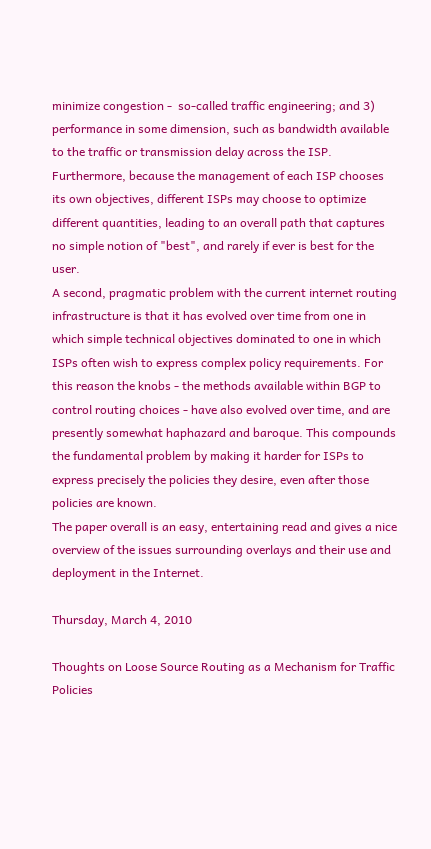minimize congestion -  so-called traffic engineering; and 3) performance in some dimension, such as bandwidth available to the traffic or transmission delay across the ISP. Furthermore, because the management of each ISP chooses its own objectives, different ISPs may choose to optimize different quantities, leading to an overall path that captures no simple notion of "best", and rarely if ever is best for the user.
A second, pragmatic problem with the current internet routing infrastructure is that it has evolved over time from one in which simple technical objectives dominated to one in which ISPs often wish to express complex policy requirements. For this reason the knobs - the methods available within BGP to control routing choices - have also evolved over time, and are presently somewhat haphazard and baroque. This compounds the fundamental problem by making it harder for ISPs to express precisely the policies they desire, even after those policies are known.
The paper overall is an easy, entertaining read and gives a nice overview of the issues surrounding overlays and their use and deployment in the Internet.

Thursday, March 4, 2010

Thoughts on Loose Source Routing as a Mechanism for Traffic Policies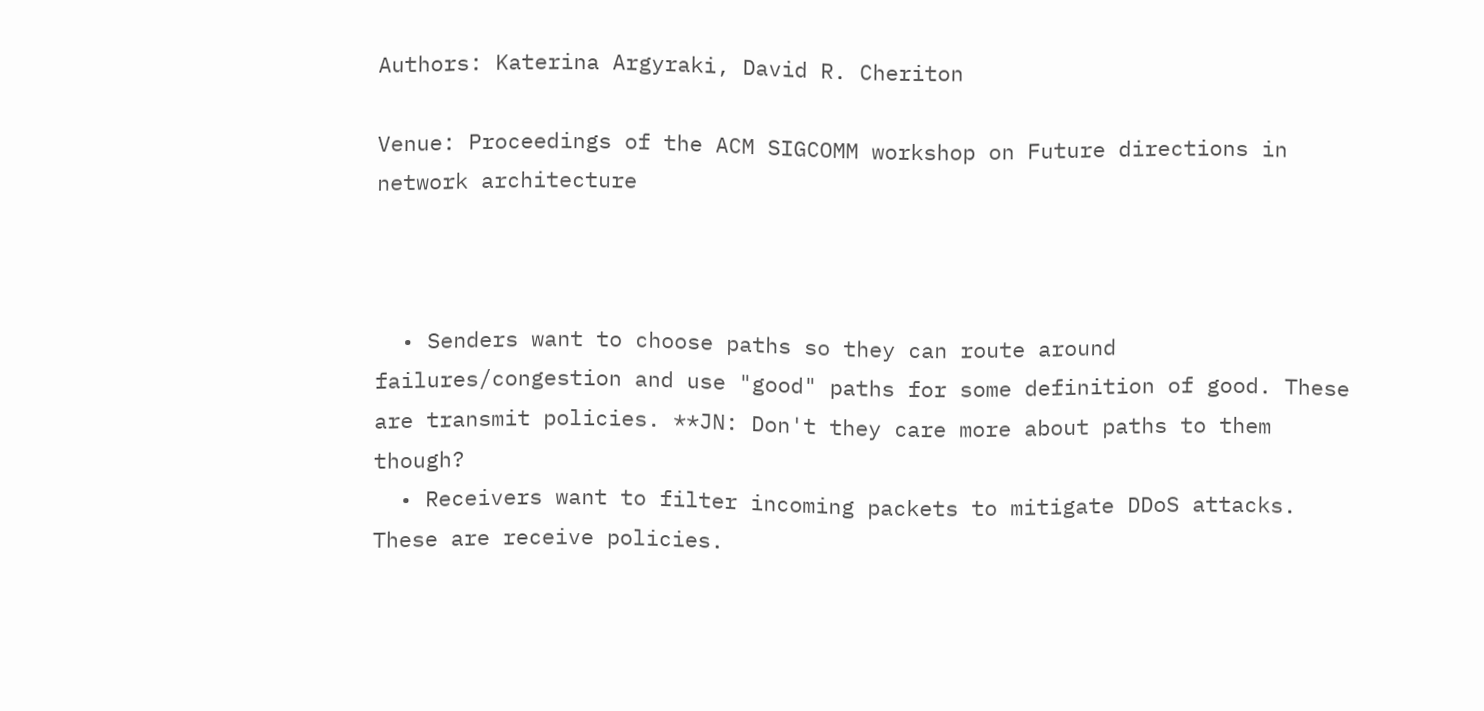Authors: Katerina Argyraki, David R. Cheriton

Venue: Proceedings of the ACM SIGCOMM workshop on Future directions in network architecture



  • Senders want to choose paths so they can route around failures/congestion and use "good" paths for some definition of good. These are transmit policies. **JN: Don't they care more about paths to them though?
  • Receivers want to filter incoming packets to mitigate DDoS attacks. These are receive policies.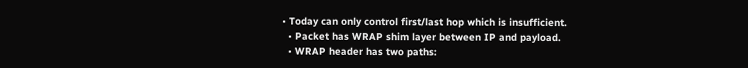• Today can only control first/last hop which is insufficient.
  • Packet has WRAP shim layer between IP and payload.
  • WRAP header has two paths: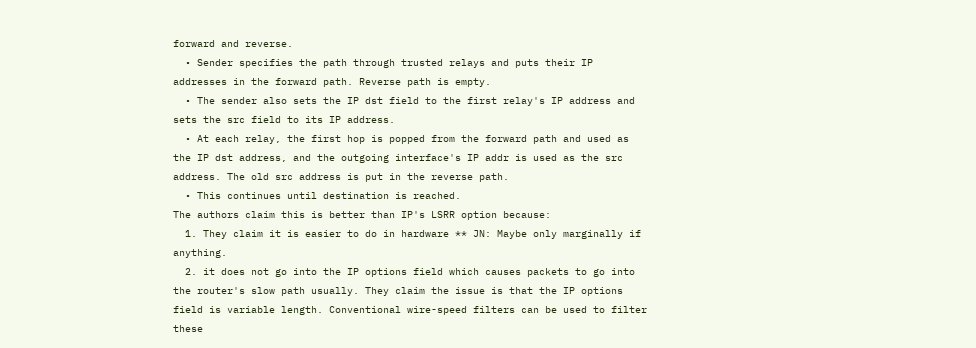forward and reverse.
  • Sender specifies the path through trusted relays and puts their IP addresses in the forward path. Reverse path is empty.
  • The sender also sets the IP dst field to the first relay's IP address and sets the src field to its IP address.
  • At each relay, the first hop is popped from the forward path and used as the IP dst address, and the outgoing interface's IP addr is used as the src address. The old src address is put in the reverse path.
  • This continues until destination is reached.
The authors claim this is better than IP's LSRR option because:
  1. They claim it is easier to do in hardware ** JN: Maybe only marginally if anything.
  2. it does not go into the IP options field which causes packets to go into the router's slow path usually. They claim the issue is that the IP options field is variable length. Conventional wire-speed filters can be used to filter these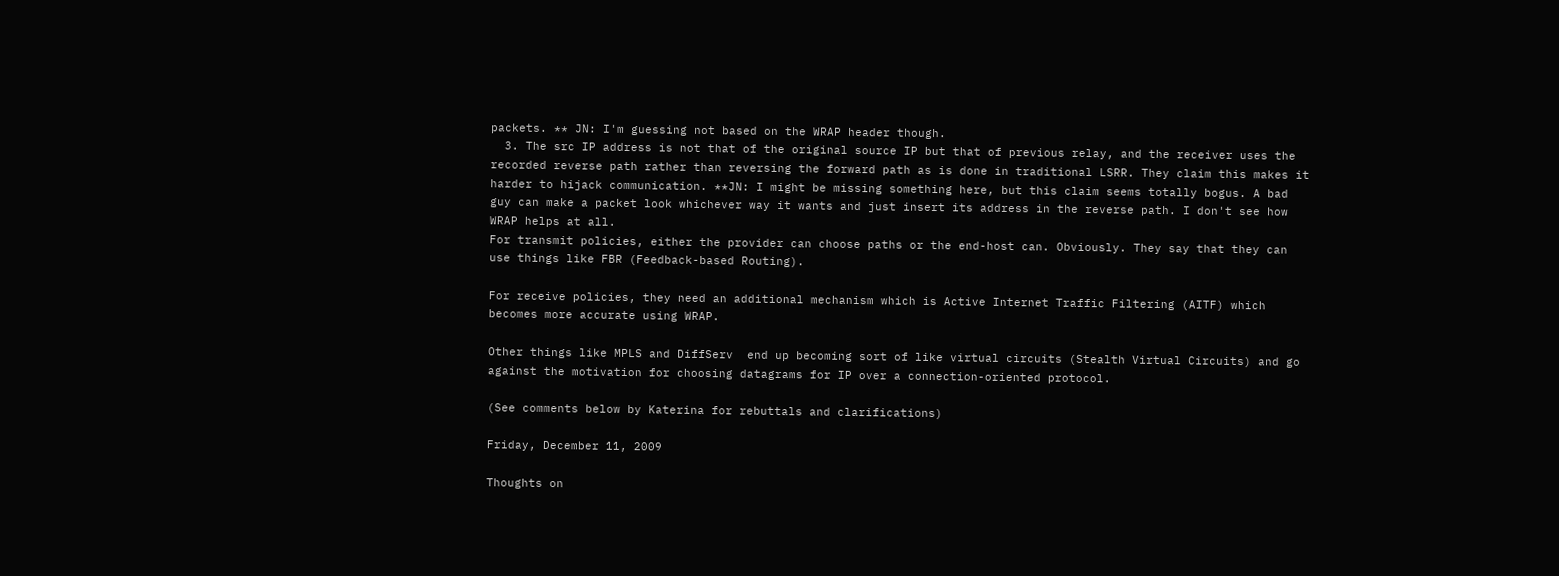packets. ** JN: I'm guessing not based on the WRAP header though.
  3. The src IP address is not that of the original source IP but that of previous relay, and the receiver uses the recorded reverse path rather than reversing the forward path as is done in traditional LSRR. They claim this makes it harder to hijack communication. **JN: I might be missing something here, but this claim seems totally bogus. A bad guy can make a packet look whichever way it wants and just insert its address in the reverse path. I don't see how WRAP helps at all.
For transmit policies, either the provider can choose paths or the end-host can. Obviously. They say that they can use things like FBR (Feedback-based Routing).

For receive policies, they need an additional mechanism which is Active Internet Traffic Filtering (AITF) which becomes more accurate using WRAP.

Other things like MPLS and DiffServ  end up becoming sort of like virtual circuits (Stealth Virtual Circuits) and go against the motivation for choosing datagrams for IP over a connection-oriented protocol.

(See comments below by Katerina for rebuttals and clarifications)

Friday, December 11, 2009

Thoughts on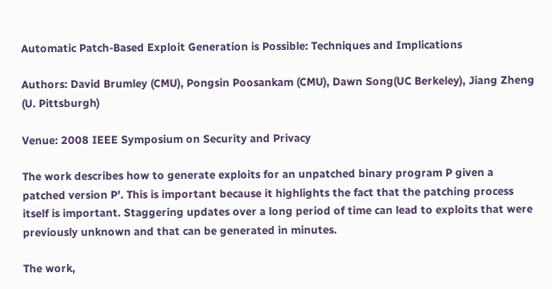Automatic Patch-Based Exploit Generation is Possible: Techniques and Implications

Authors: David Brumley (CMU), Pongsin Poosankam (CMU), Dawn Song(UC Berkeley), Jiang Zheng (U. Pittsburgh)

Venue: 2008 IEEE Symposium on Security and Privacy

The work describes how to generate exploits for an unpatched binary program P given a patched version P'. This is important because it highlights the fact that the patching process itself is important. Staggering updates over a long period of time can lead to exploits that were previously unknown and that can be generated in minutes.

The work,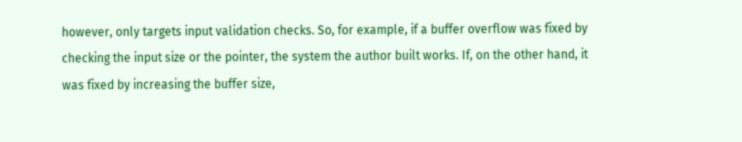however, only targets input validation checks. So, for example, if a buffer overflow was fixed by checking the input size or the pointer, the system the author built works. If, on the other hand, it was fixed by increasing the buffer size,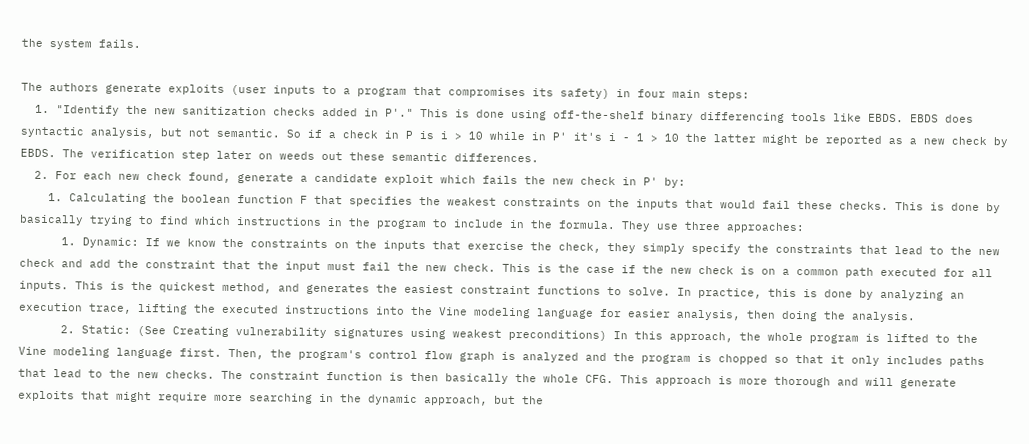the system fails.

The authors generate exploits (user inputs to a program that compromises its safety) in four main steps:
  1. "Identify the new sanitization checks added in P'." This is done using off-the-shelf binary differencing tools like EBDS. EBDS does syntactic analysis, but not semantic. So if a check in P is i > 10 while in P' it's i - 1 > 10 the latter might be reported as a new check by EBDS. The verification step later on weeds out these semantic differences.
  2. For each new check found, generate a candidate exploit which fails the new check in P' by:
    1. Calculating the boolean function F that specifies the weakest constraints on the inputs that would fail these checks. This is done by basically trying to find which instructions in the program to include in the formula. They use three approaches:
      1. Dynamic: If we know the constraints on the inputs that exercise the check, they simply specify the constraints that lead to the new check and add the constraint that the input must fail the new check. This is the case if the new check is on a common path executed for all inputs. This is the quickest method, and generates the easiest constraint functions to solve. In practice, this is done by analyzing an execution trace, lifting the executed instructions into the Vine modeling language for easier analysis, then doing the analysis.
      2. Static: (See Creating vulnerability signatures using weakest preconditions) In this approach, the whole program is lifted to the Vine modeling language first. Then, the program's control flow graph is analyzed and the program is chopped so that it only includes paths that lead to the new checks. The constraint function is then basically the whole CFG. This approach is more thorough and will generate exploits that might require more searching in the dynamic approach, but the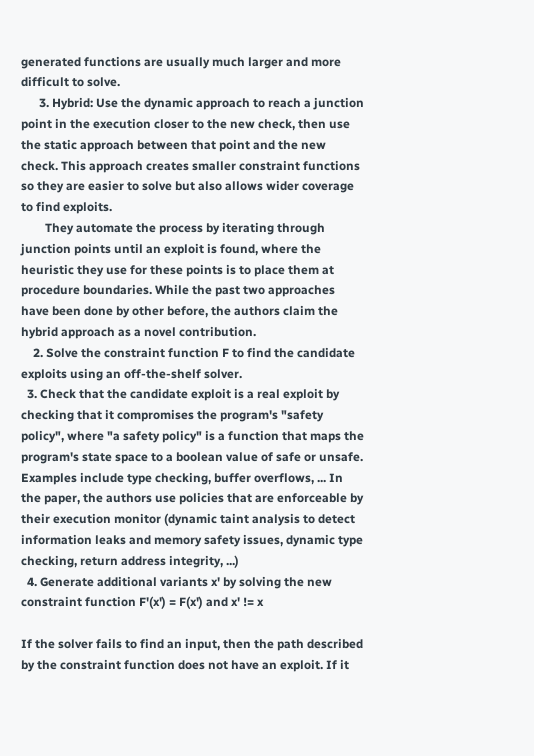generated functions are usually much larger and more difficult to solve.
      3. Hybrid: Use the dynamic approach to reach a junction point in the execution closer to the new check, then use the static approach between that point and the new check. This approach creates smaller constraint functions so they are easier to solve but also allows wider coverage to find exploits.
        They automate the process by iterating through junction points until an exploit is found, where the heuristic they use for these points is to place them at procedure boundaries. While the past two approaches have been done by other before, the authors claim the hybrid approach as a novel contribution.
    2. Solve the constraint function F to find the candidate exploits using an off-the-shelf solver.
  3. Check that the candidate exploit is a real exploit by checking that it compromises the program's "safety policy", where "a safety policy" is a function that maps the program's state space to a boolean value of safe or unsafe. Examples include type checking, buffer overflows, ... In the paper, the authors use policies that are enforceable by their execution monitor (dynamic taint analysis to detect information leaks and memory safety issues, dynamic type checking, return address integrity, ...)
  4. Generate additional variants x' by solving the new constraint function F'(x') = F(x') and x' != x

If the solver fails to find an input, then the path described by the constraint function does not have an exploit. If it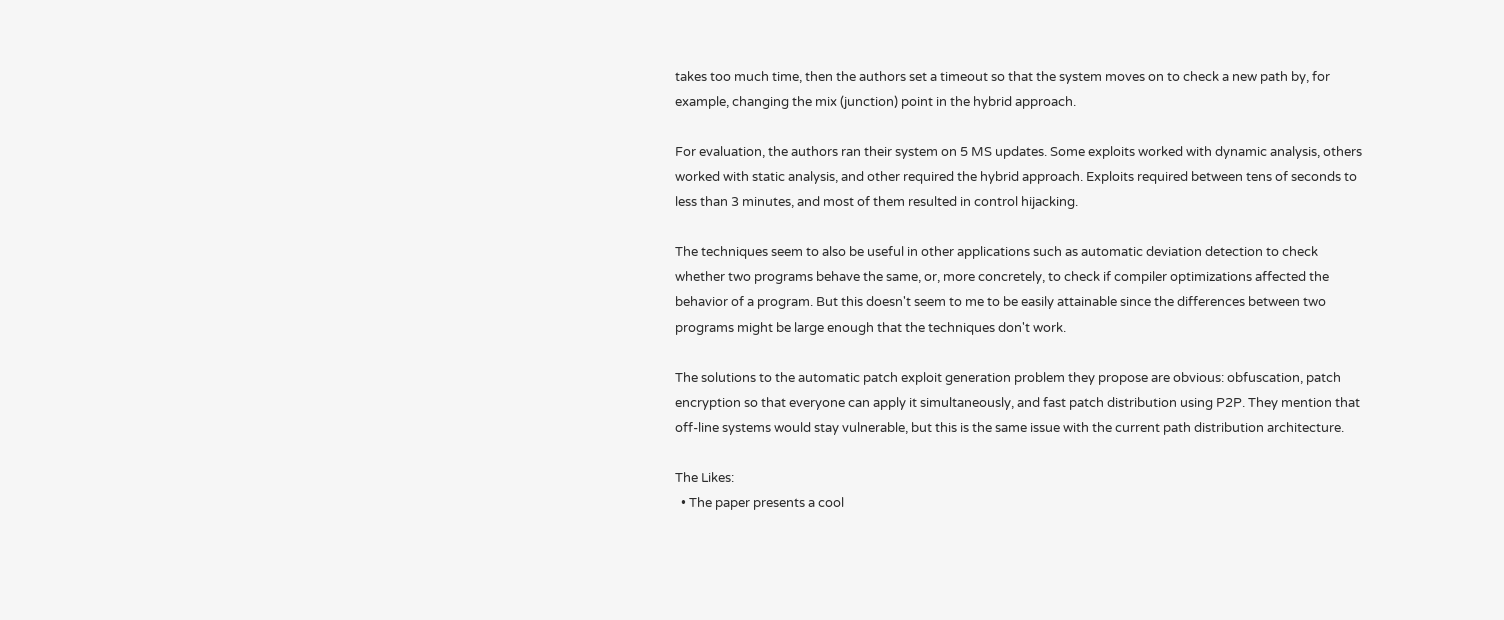takes too much time, then the authors set a timeout so that the system moves on to check a new path by, for example, changing the mix (junction) point in the hybrid approach.

For evaluation, the authors ran their system on 5 MS updates. Some exploits worked with dynamic analysis, others worked with static analysis, and other required the hybrid approach. Exploits required between tens of seconds to less than 3 minutes, and most of them resulted in control hijacking.

The techniques seem to also be useful in other applications such as automatic deviation detection to check whether two programs behave the same, or, more concretely, to check if compiler optimizations affected the behavior of a program. But this doesn't seem to me to be easily attainable since the differences between two programs might be large enough that the techniques don't work.

The solutions to the automatic patch exploit generation problem they propose are obvious: obfuscation, patch encryption so that everyone can apply it simultaneously, and fast patch distribution using P2P. They mention that off-line systems would stay vulnerable, but this is the same issue with the current path distribution architecture.

The Likes:
  • The paper presents a cool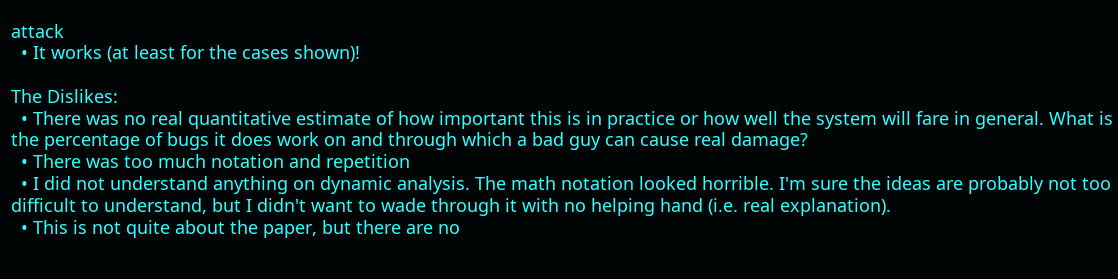attack
  • It works (at least for the cases shown)!

The Dislikes:
  • There was no real quantitative estimate of how important this is in practice or how well the system will fare in general. What is the percentage of bugs it does work on and through which a bad guy can cause real damage?
  • There was too much notation and repetition
  • I did not understand anything on dynamic analysis. The math notation looked horrible. I'm sure the ideas are probably not too difficult to understand, but I didn't want to wade through it with no helping hand (i.e. real explanation).
  • This is not quite about the paper, but there are no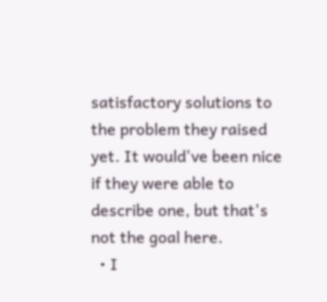satisfactory solutions to the problem they raised yet. It would've been nice if they were able to describe one, but that's not the goal here.
  • I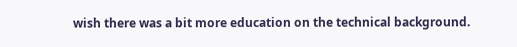wish there was a bit more education on the technical background.